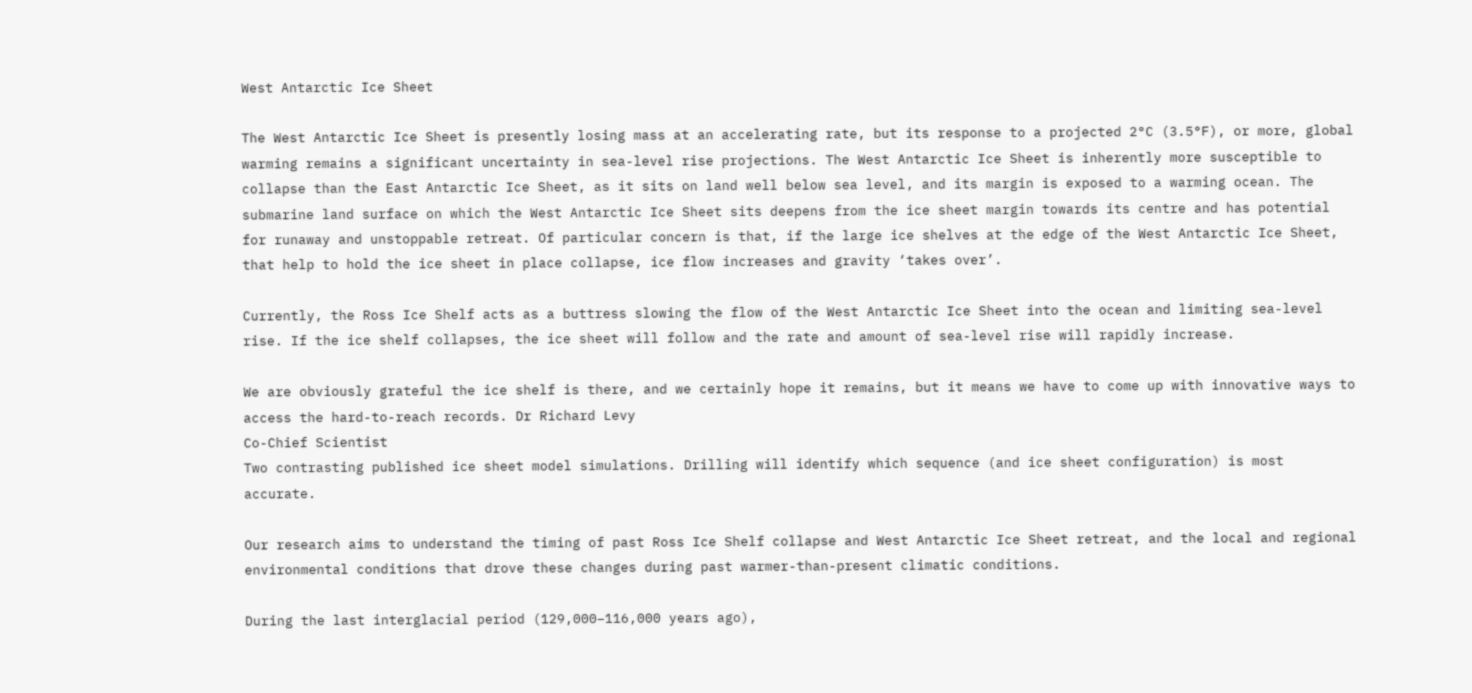West Antarctic Ice Sheet

The West Antarctic Ice Sheet is presently losing mass at an accelerating rate, but its response to a projected 2°C (3.5°F), or more, global warming remains a significant uncertainty in sea-level rise projections. The West Antarctic Ice Sheet is inherently more susceptible to collapse than the East Antarctic Ice Sheet, as it sits on land well below sea level, and its margin is exposed to a warming ocean. The submarine land surface on which the West Antarctic Ice Sheet sits deepens from the ice sheet margin towards its centre and has potential for runaway and unstoppable retreat. Of particular concern is that, if the large ice shelves at the edge of the West Antarctic Ice Sheet, that help to hold the ice sheet in place collapse, ice flow increases and gravity ‘takes over’.

Currently, the Ross Ice Shelf acts as a buttress slowing the flow of the West Antarctic Ice Sheet into the ocean and limiting sea-level rise. If the ice shelf collapses, the ice sheet will follow and the rate and amount of sea-level rise will rapidly increase.

We are obviously grateful the ice shelf is there, and we certainly hope it remains, but it means we have to come up with innovative ways to access the hard-to-reach records. Dr Richard Levy
Co-Chief Scientist
Two contrasting published ice sheet model simulations. Drilling will identify which sequence (and ice sheet configuration) is most accurate.

Our research aims to understand the timing of past Ross Ice Shelf collapse and West Antarctic Ice Sheet retreat, and the local and regional environmental conditions that drove these changes during past warmer-than-present climatic conditions.

During the last interglacial period (129,000–116,000 years ago),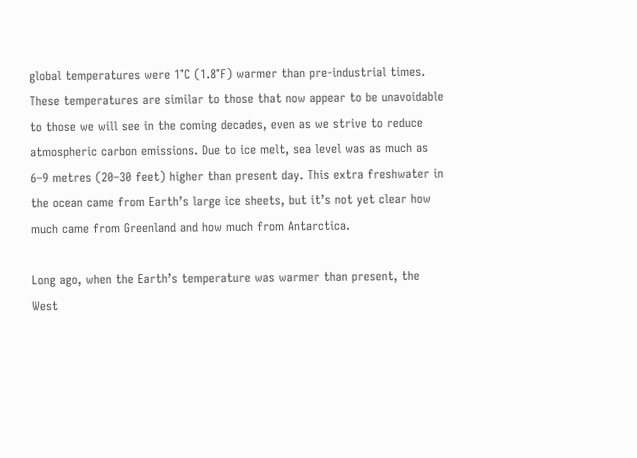global temperatures were 1°C (1.8°F) warmer than pre-industrial times. These temperatures are similar to those that now appear to be unavoidable to those we will see in the coming decades, even as we strive to reduce atmospheric carbon emissions. Due to ice melt, sea level was as much as 6–9 metres (20–30 feet) higher than present day. This extra freshwater in the ocean came from Earth’s large ice sheets, but it’s not yet clear how much came from Greenland and how much from Antarctica.

Long ago, when the Earth’s temperature was warmer than present, the West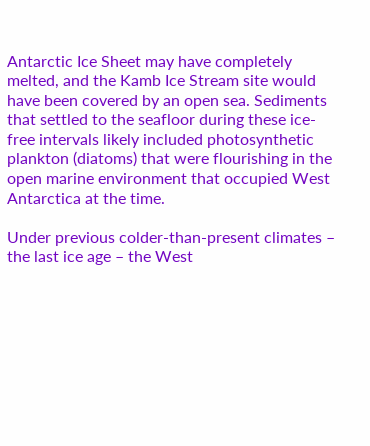Antarctic Ice Sheet may have completely melted, and the Kamb Ice Stream site would have been covered by an open sea. Sediments that settled to the seafloor during these ice-free intervals likely included photosynthetic plankton (diatoms) that were flourishing in the open marine environment that occupied West Antarctica at the time.

Under previous colder-than-present climates – the last ice age – the West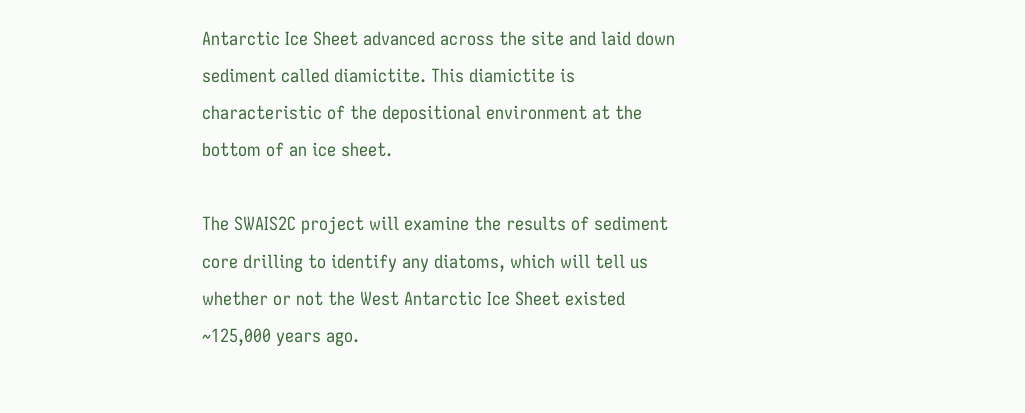Antarctic Ice Sheet advanced across the site and laid down sediment called diamictite. This diamictite is characteristic of the depositional environment at the bottom of an ice sheet.

The SWAIS2C project will examine the results of sediment core drilling to identify any diatoms, which will tell us whether or not the West Antarctic Ice Sheet existed ~125,000 years ago.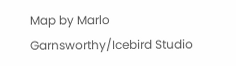Map by Marlo Garnsworthy/Icebird Studio